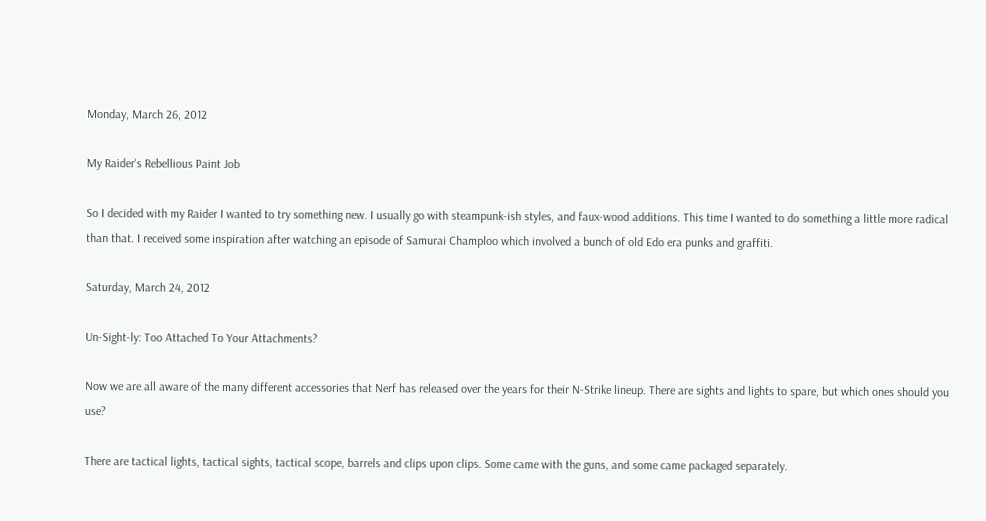Monday, March 26, 2012

My Raider's Rebellious Paint Job

So I decided with my Raider I wanted to try something new. I usually go with steampunk-ish styles, and faux-wood additions. This time I wanted to do something a little more radical than that. I received some inspiration after watching an episode of Samurai Champloo which involved a bunch of old Edo era punks and graffiti.

Saturday, March 24, 2012

Un-Sight-ly: Too Attached To Your Attachments?

Now we are all aware of the many different accessories that Nerf has released over the years for their N-Strike lineup. There are sights and lights to spare, but which ones should you use?

There are tactical lights, tactical sights, tactical scope, barrels and clips upon clips. Some came with the guns, and some came packaged separately.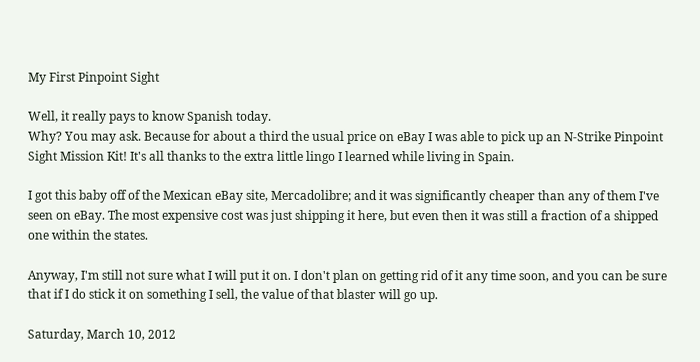My First Pinpoint Sight

Well, it really pays to know Spanish today.
Why? You may ask. Because for about a third the usual price on eBay I was able to pick up an N-Strike Pinpoint Sight Mission Kit! It's all thanks to the extra little lingo I learned while living in Spain.

I got this baby off of the Mexican eBay site, Mercadolibre; and it was significantly cheaper than any of them I've seen on eBay. The most expensive cost was just shipping it here, but even then it was still a fraction of a shipped one within the states.

Anyway, I'm still not sure what I will put it on. I don't plan on getting rid of it any time soon, and you can be sure that if I do stick it on something I sell, the value of that blaster will go up.

Saturday, March 10, 2012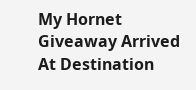My Hornet Giveaway Arrived At Destination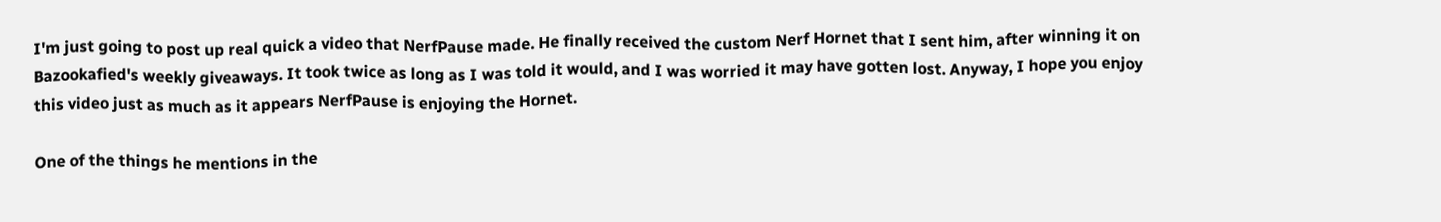I'm just going to post up real quick a video that NerfPause made. He finally received the custom Nerf Hornet that I sent him, after winning it on Bazookafied's weekly giveaways. It took twice as long as I was told it would, and I was worried it may have gotten lost. Anyway, I hope you enjoy this video just as much as it appears NerfPause is enjoying the Hornet.

One of the things he mentions in the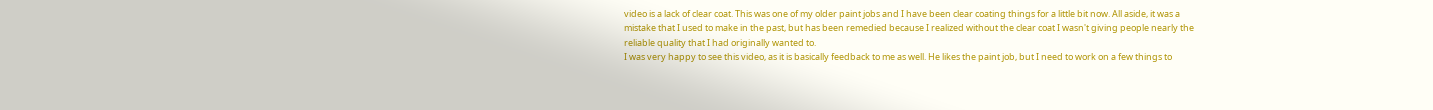video is a lack of clear coat. This was one of my older paint jobs and I have been clear coating things for a little bit now. All aside, it was a mistake that I used to make in the past, but has been remedied because I realized without the clear coat I wasn't giving people nearly the reliable quality that I had originally wanted to.
I was very happy to see this video, as it is basically feedback to me as well. He likes the paint job, but I need to work on a few things to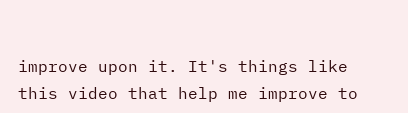improve upon it. It's things like this video that help me improve to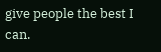give people the best I can.